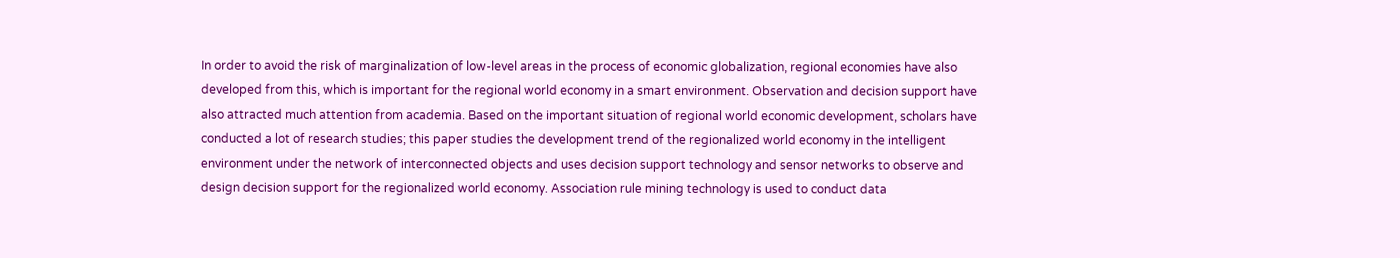In order to avoid the risk of marginalization of low-level areas in the process of economic globalization, regional economies have also developed from this, which is important for the regional world economy in a smart environment. Observation and decision support have also attracted much attention from academia. Based on the important situation of regional world economic development, scholars have conducted a lot of research studies; this paper studies the development trend of the regionalized world economy in the intelligent environment under the network of interconnected objects and uses decision support technology and sensor networks to observe and design decision support for the regionalized world economy. Association rule mining technology is used to conduct data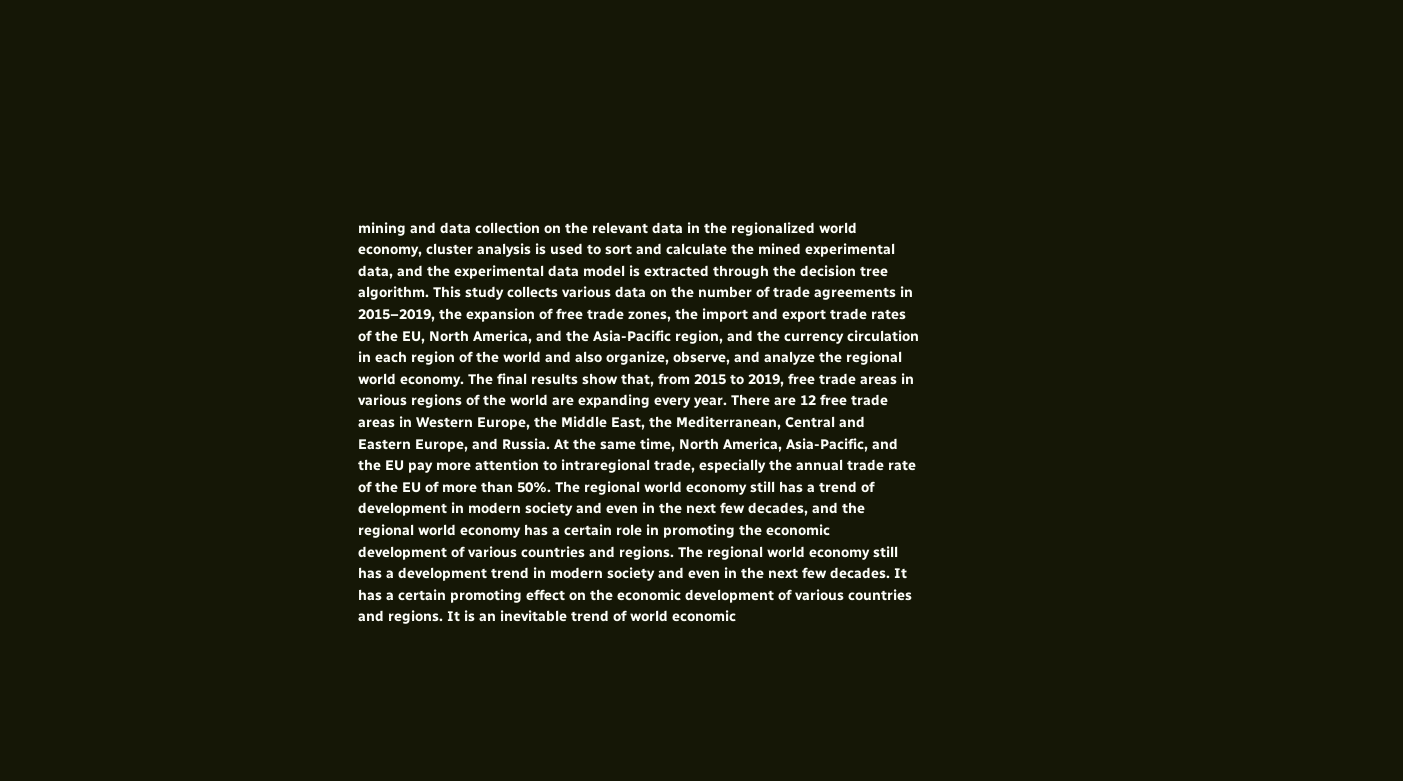mining and data collection on the relevant data in the regionalized world economy, cluster analysis is used to sort and calculate the mined experimental data, and the experimental data model is extracted through the decision tree algorithm. This study collects various data on the number of trade agreements in 2015–2019, the expansion of free trade zones, the import and export trade rates of the EU, North America, and the Asia-Pacific region, and the currency circulation in each region of the world and also organize, observe, and analyze the regional world economy. The final results show that, from 2015 to 2019, free trade areas in various regions of the world are expanding every year. There are 12 free trade areas in Western Europe, the Middle East, the Mediterranean, Central and Eastern Europe, and Russia. At the same time, North America, Asia-Pacific, and the EU pay more attention to intraregional trade, especially the annual trade rate of the EU of more than 50%. The regional world economy still has a trend of development in modern society and even in the next few decades, and the regional world economy has a certain role in promoting the economic development of various countries and regions. The regional world economy still has a development trend in modern society and even in the next few decades. It has a certain promoting effect on the economic development of various countries and regions. It is an inevitable trend of world economic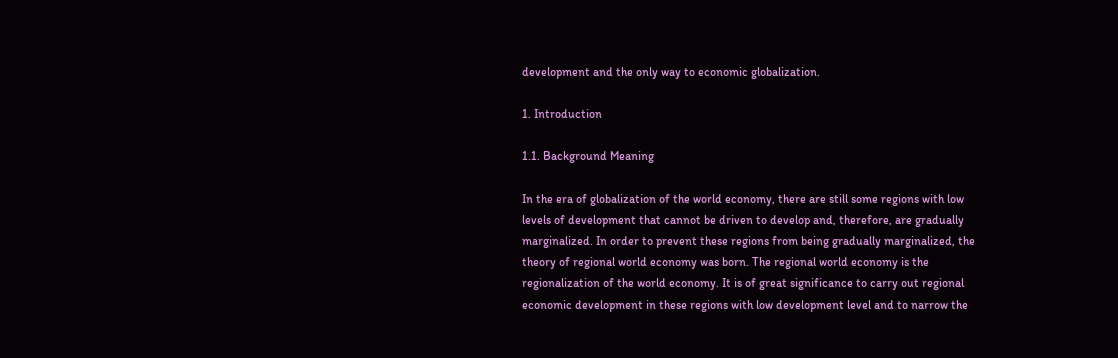development and the only way to economic globalization.

1. Introduction

1.1. Background Meaning

In the era of globalization of the world economy, there are still some regions with low levels of development that cannot be driven to develop and, therefore, are gradually marginalized. In order to prevent these regions from being gradually marginalized, the theory of regional world economy was born. The regional world economy is the regionalization of the world economy. It is of great significance to carry out regional economic development in these regions with low development level and to narrow the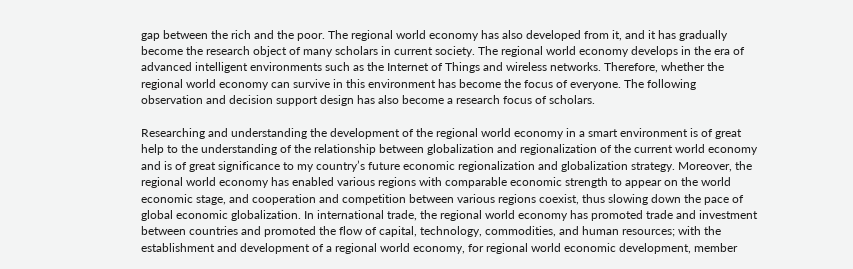gap between the rich and the poor. The regional world economy has also developed from it, and it has gradually become the research object of many scholars in current society. The regional world economy develops in the era of advanced intelligent environments such as the Internet of Things and wireless networks. Therefore, whether the regional world economy can survive in this environment has become the focus of everyone. The following observation and decision support design has also become a research focus of scholars.

Researching and understanding the development of the regional world economy in a smart environment is of great help to the understanding of the relationship between globalization and regionalization of the current world economy and is of great significance to my country’s future economic regionalization and globalization strategy. Moreover, the regional world economy has enabled various regions with comparable economic strength to appear on the world economic stage, and cooperation and competition between various regions coexist, thus slowing down the pace of global economic globalization. In international trade, the regional world economy has promoted trade and investment between countries and promoted the flow of capital, technology, commodities, and human resources; with the establishment and development of a regional world economy, for regional world economic development, member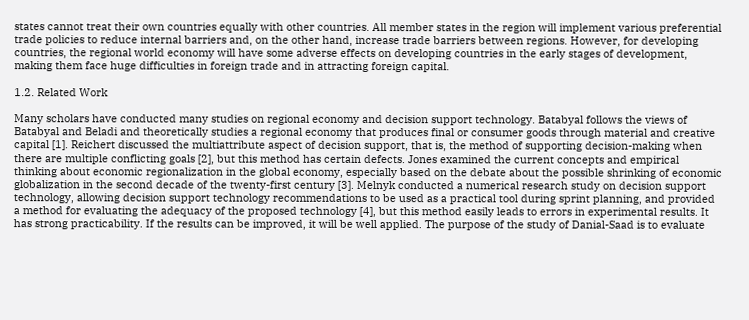states cannot treat their own countries equally with other countries. All member states in the region will implement various preferential trade policies to reduce internal barriers and, on the other hand, increase trade barriers between regions. However, for developing countries, the regional world economy will have some adverse effects on developing countries in the early stages of development, making them face huge difficulties in foreign trade and in attracting foreign capital.

1.2. Related Work

Many scholars have conducted many studies on regional economy and decision support technology. Batabyal follows the views of Batabyal and Beladi and theoretically studies a regional economy that produces final or consumer goods through material and creative capital [1]. Reichert discussed the multiattribute aspect of decision support, that is, the method of supporting decision-making when there are multiple conflicting goals [2], but this method has certain defects. Jones examined the current concepts and empirical thinking about economic regionalization in the global economy, especially based on the debate about the possible shrinking of economic globalization in the second decade of the twenty-first century [3]. Melnyk conducted a numerical research study on decision support technology, allowing decision support technology recommendations to be used as a practical tool during sprint planning, and provided a method for evaluating the adequacy of the proposed technology [4], but this method easily leads to errors in experimental results. It has strong practicability. If the results can be improved, it will be well applied. The purpose of the study of Danial-Saad is to evaluate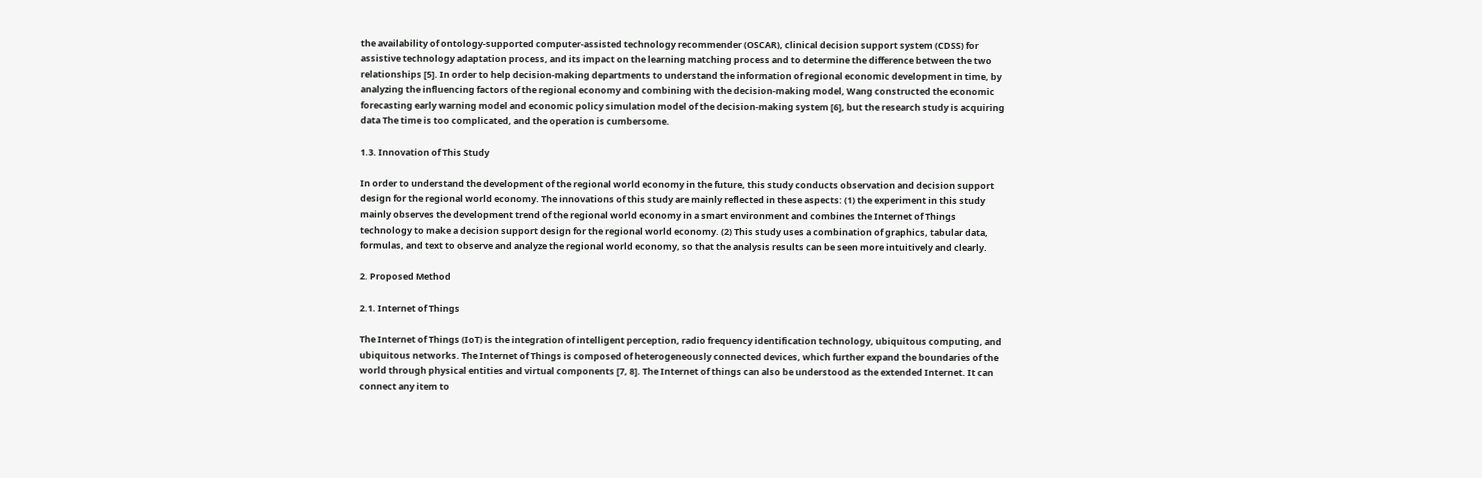the availability of ontology-supported computer-assisted technology recommender (OSCAR), clinical decision support system (CDSS) for assistive technology adaptation process, and its impact on the learning matching process and to determine the difference between the two relationships [5]. In order to help decision-making departments to understand the information of regional economic development in time, by analyzing the influencing factors of the regional economy and combining with the decision-making model, Wang constructed the economic forecasting early warning model and economic policy simulation model of the decision-making system [6], but the research study is acquiring data The time is too complicated, and the operation is cumbersome.

1.3. Innovation of This Study

In order to understand the development of the regional world economy in the future, this study conducts observation and decision support design for the regional world economy. The innovations of this study are mainly reflected in these aspects: (1) the experiment in this study mainly observes the development trend of the regional world economy in a smart environment and combines the Internet of Things technology to make a decision support design for the regional world economy. (2) This study uses a combination of graphics, tabular data, formulas, and text to observe and analyze the regional world economy, so that the analysis results can be seen more intuitively and clearly.

2. Proposed Method

2.1. Internet of Things

The Internet of Things (IoT) is the integration of intelligent perception, radio frequency identification technology, ubiquitous computing, and ubiquitous networks. The Internet of Things is composed of heterogeneously connected devices, which further expand the boundaries of the world through physical entities and virtual components [7, 8]. The Internet of things can also be understood as the extended Internet. It can connect any item to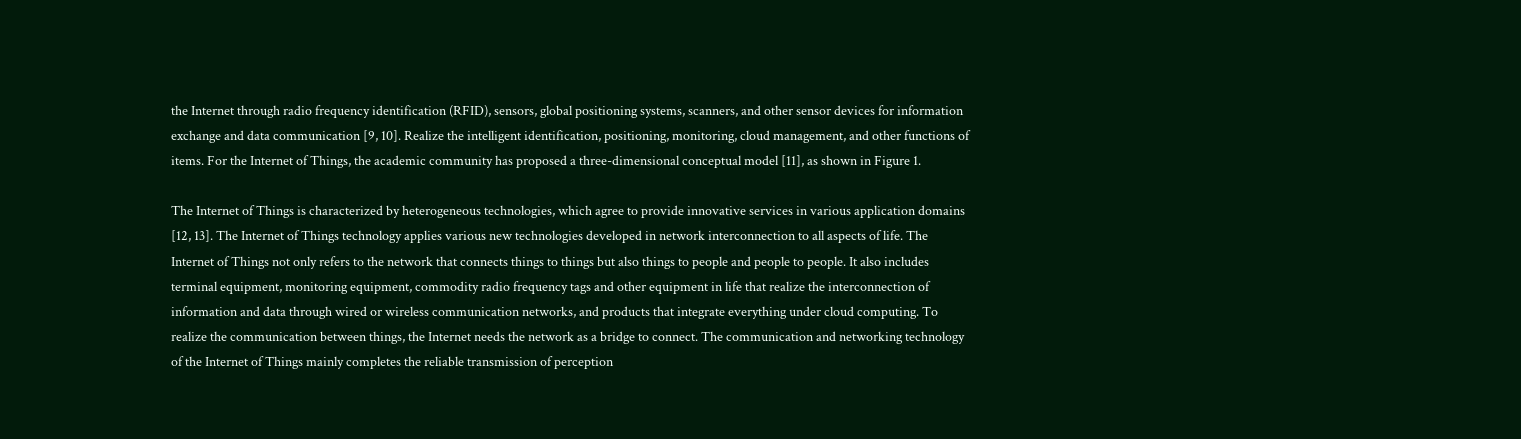the Internet through radio frequency identification (RFID), sensors, global positioning systems, scanners, and other sensor devices for information exchange and data communication [9, 10]. Realize the intelligent identification, positioning, monitoring, cloud management, and other functions of items. For the Internet of Things, the academic community has proposed a three-dimensional conceptual model [11], as shown in Figure 1.

The Internet of Things is characterized by heterogeneous technologies, which agree to provide innovative services in various application domains [12, 13]. The Internet of Things technology applies various new technologies developed in network interconnection to all aspects of life. The Internet of Things not only refers to the network that connects things to things but also things to people and people to people. It also includes terminal equipment, monitoring equipment, commodity radio frequency tags and other equipment in life that realize the interconnection of information and data through wired or wireless communication networks, and products that integrate everything under cloud computing. To realize the communication between things, the Internet needs the network as a bridge to connect. The communication and networking technology of the Internet of Things mainly completes the reliable transmission of perception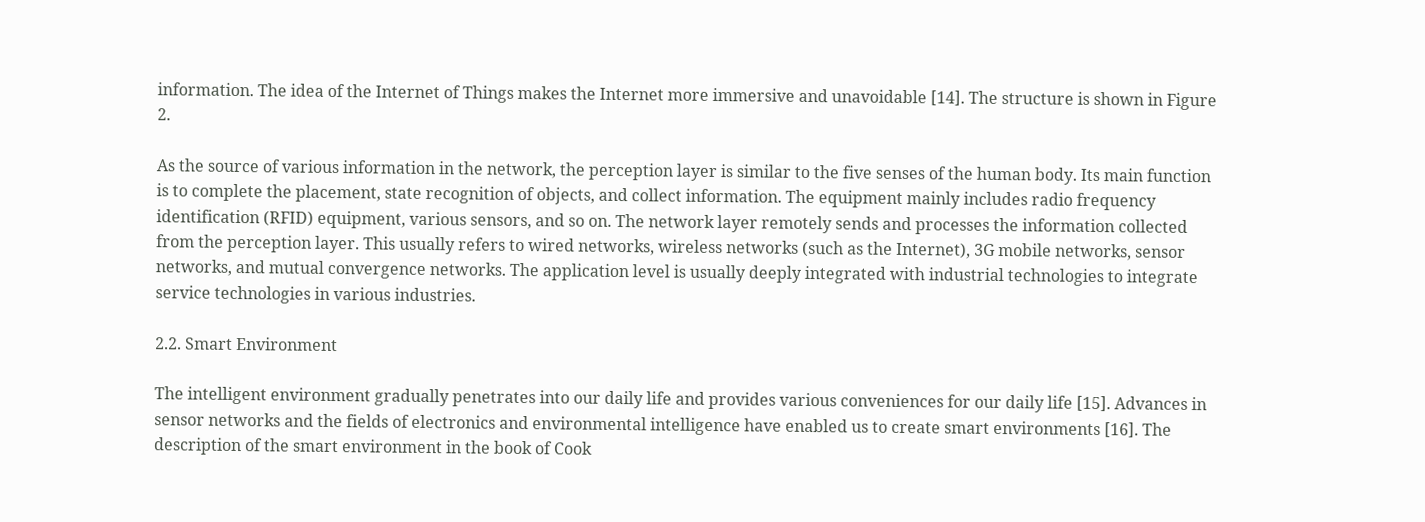information. The idea of the Internet of Things makes the Internet more immersive and unavoidable [14]. The structure is shown in Figure 2.

As the source of various information in the network, the perception layer is similar to the five senses of the human body. Its main function is to complete the placement, state recognition of objects, and collect information. The equipment mainly includes radio frequency identification (RFID) equipment, various sensors, and so on. The network layer remotely sends and processes the information collected from the perception layer. This usually refers to wired networks, wireless networks (such as the Internet), 3G mobile networks, sensor networks, and mutual convergence networks. The application level is usually deeply integrated with industrial technologies to integrate service technologies in various industries.

2.2. Smart Environment

The intelligent environment gradually penetrates into our daily life and provides various conveniences for our daily life [15]. Advances in sensor networks and the fields of electronics and environmental intelligence have enabled us to create smart environments [16]. The description of the smart environment in the book of Cook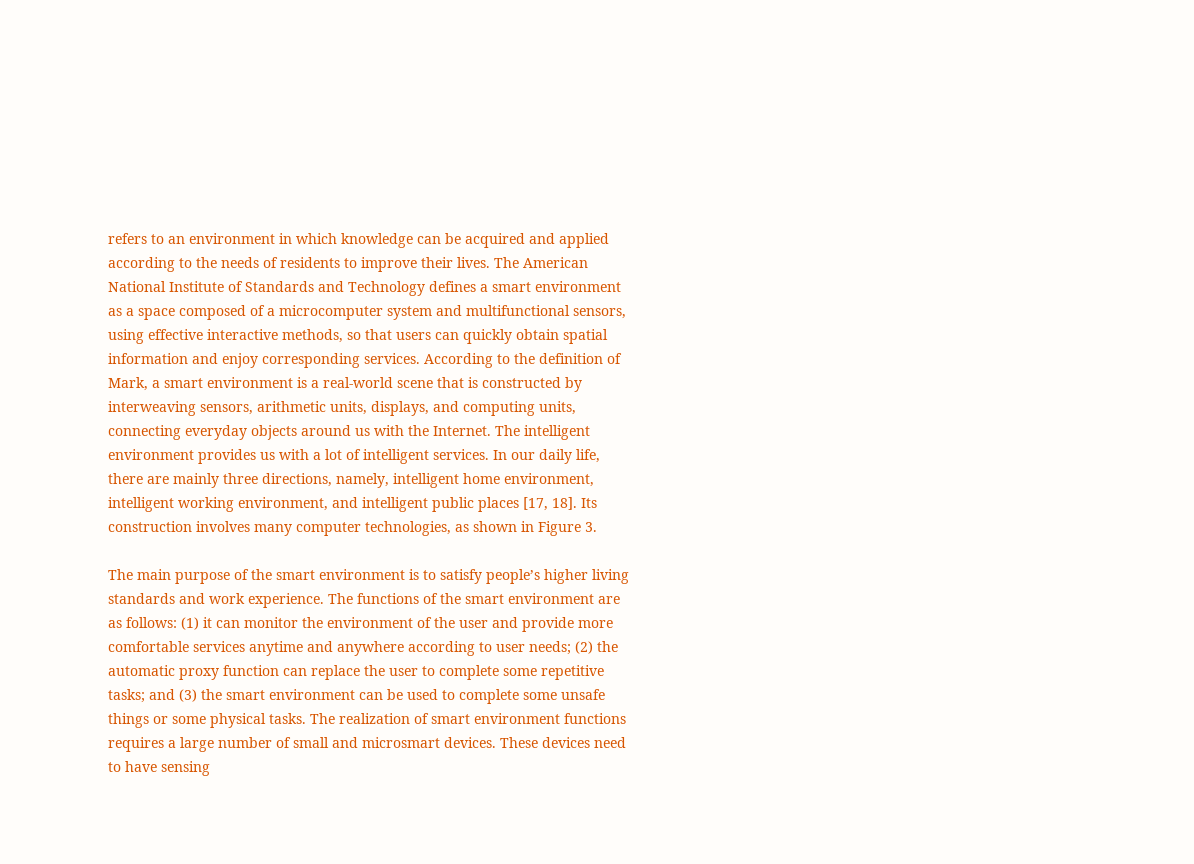refers to an environment in which knowledge can be acquired and applied according to the needs of residents to improve their lives. The American National Institute of Standards and Technology defines a smart environment as a space composed of a microcomputer system and multifunctional sensors, using effective interactive methods, so that users can quickly obtain spatial information and enjoy corresponding services. According to the definition of Mark, a smart environment is a real-world scene that is constructed by interweaving sensors, arithmetic units, displays, and computing units, connecting everyday objects around us with the Internet. The intelligent environment provides us with a lot of intelligent services. In our daily life, there are mainly three directions, namely, intelligent home environment, intelligent working environment, and intelligent public places [17, 18]. Its construction involves many computer technologies, as shown in Figure 3.

The main purpose of the smart environment is to satisfy people’s higher living standards and work experience. The functions of the smart environment are as follows: (1) it can monitor the environment of the user and provide more comfortable services anytime and anywhere according to user needs; (2) the automatic proxy function can replace the user to complete some repetitive tasks; and (3) the smart environment can be used to complete some unsafe things or some physical tasks. The realization of smart environment functions requires a large number of small and microsmart devices. These devices need to have sensing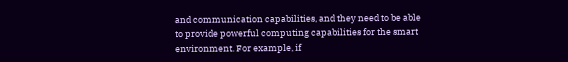and communication capabilities, and they need to be able to provide powerful computing capabilities for the smart environment. For example, if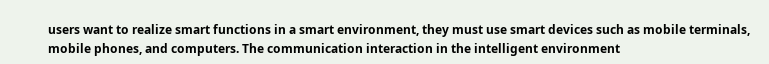users want to realize smart functions in a smart environment, they must use smart devices such as mobile terminals, mobile phones, and computers. The communication interaction in the intelligent environment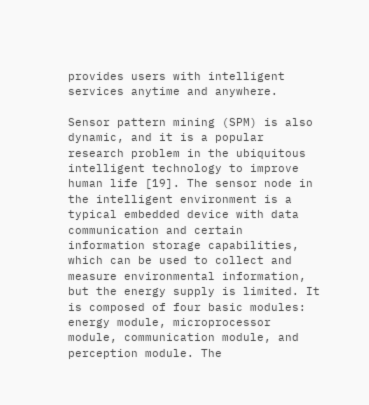provides users with intelligent services anytime and anywhere.

Sensor pattern mining (SPM) is also dynamic, and it is a popular research problem in the ubiquitous intelligent technology to improve human life [19]. The sensor node in the intelligent environment is a typical embedded device with data communication and certain information storage capabilities, which can be used to collect and measure environmental information, but the energy supply is limited. It is composed of four basic modules: energy module, microprocessor module, communication module, and perception module. The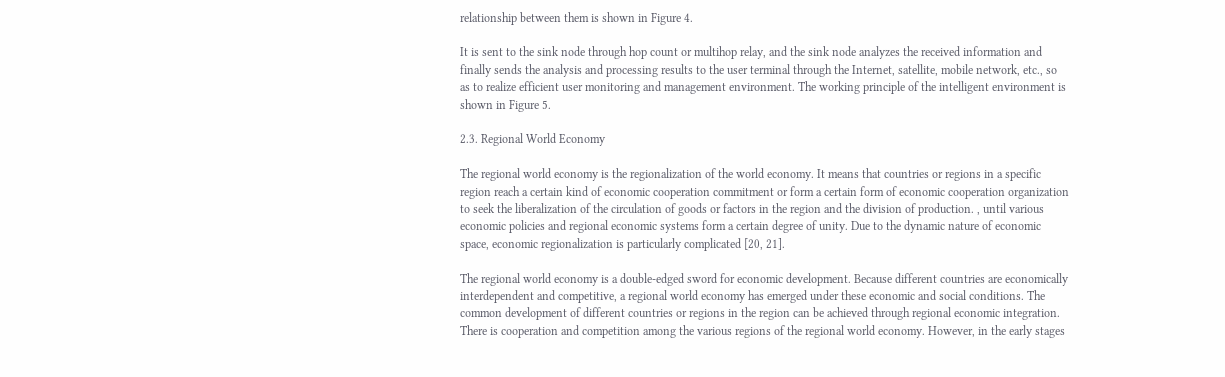relationship between them is shown in Figure 4.

It is sent to the sink node through hop count or multihop relay, and the sink node analyzes the received information and finally sends the analysis and processing results to the user terminal through the Internet, satellite, mobile network, etc., so as to realize efficient user monitoring and management environment. The working principle of the intelligent environment is shown in Figure 5.

2.3. Regional World Economy

The regional world economy is the regionalization of the world economy. It means that countries or regions in a specific region reach a certain kind of economic cooperation commitment or form a certain form of economic cooperation organization to seek the liberalization of the circulation of goods or factors in the region and the division of production. , until various economic policies and regional economic systems form a certain degree of unity. Due to the dynamic nature of economic space, economic regionalization is particularly complicated [20, 21].

The regional world economy is a double-edged sword for economic development. Because different countries are economically interdependent and competitive, a regional world economy has emerged under these economic and social conditions. The common development of different countries or regions in the region can be achieved through regional economic integration. There is cooperation and competition among the various regions of the regional world economy. However, in the early stages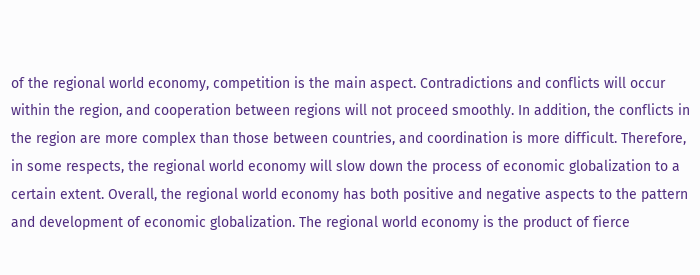of the regional world economy, competition is the main aspect. Contradictions and conflicts will occur within the region, and cooperation between regions will not proceed smoothly. In addition, the conflicts in the region are more complex than those between countries, and coordination is more difficult. Therefore, in some respects, the regional world economy will slow down the process of economic globalization to a certain extent. Overall, the regional world economy has both positive and negative aspects to the pattern and development of economic globalization. The regional world economy is the product of fierce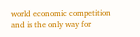world economic competition and is the only way for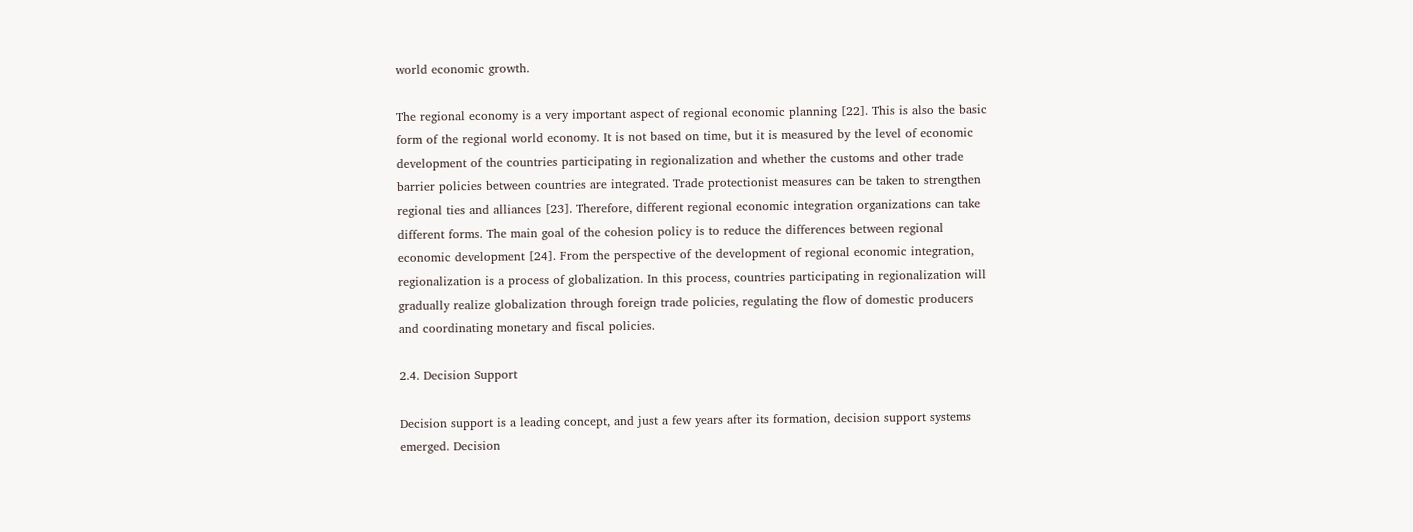world economic growth.

The regional economy is a very important aspect of regional economic planning [22]. This is also the basic form of the regional world economy. It is not based on time, but it is measured by the level of economic development of the countries participating in regionalization and whether the customs and other trade barrier policies between countries are integrated. Trade protectionist measures can be taken to strengthen regional ties and alliances [23]. Therefore, different regional economic integration organizations can take different forms. The main goal of the cohesion policy is to reduce the differences between regional economic development [24]. From the perspective of the development of regional economic integration, regionalization is a process of globalization. In this process, countries participating in regionalization will gradually realize globalization through foreign trade policies, regulating the flow of domestic producers and coordinating monetary and fiscal policies.

2.4. Decision Support

Decision support is a leading concept, and just a few years after its formation, decision support systems emerged. Decision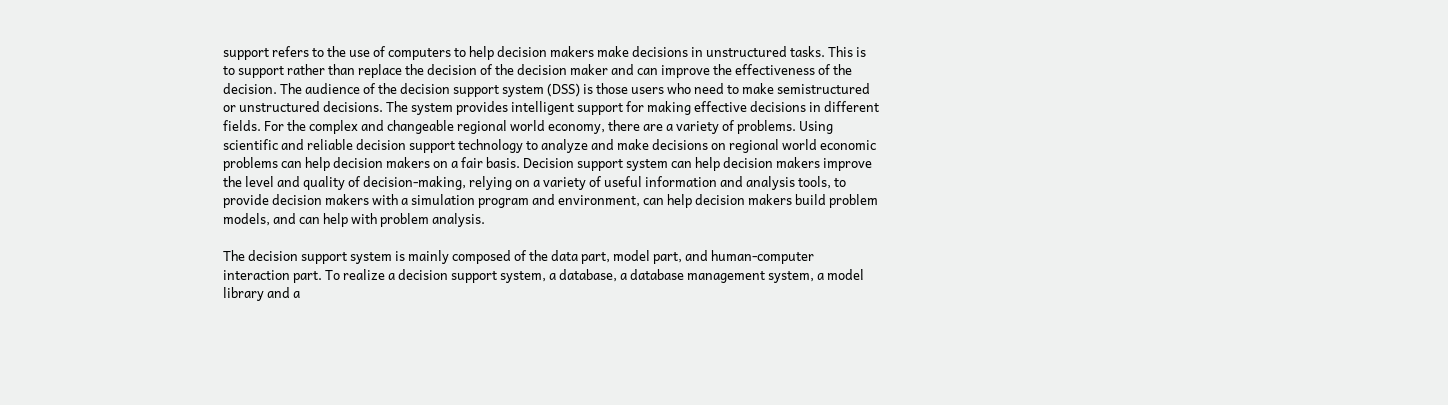support refers to the use of computers to help decision makers make decisions in unstructured tasks. This is to support rather than replace the decision of the decision maker and can improve the effectiveness of the decision. The audience of the decision support system (DSS) is those users who need to make semistructured or unstructured decisions. The system provides intelligent support for making effective decisions in different fields. For the complex and changeable regional world economy, there are a variety of problems. Using scientific and reliable decision support technology to analyze and make decisions on regional world economic problems can help decision makers on a fair basis. Decision support system can help decision makers improve the level and quality of decision-making, relying on a variety of useful information and analysis tools, to provide decision makers with a simulation program and environment, can help decision makers build problem models, and can help with problem analysis.

The decision support system is mainly composed of the data part, model part, and human-computer interaction part. To realize a decision support system, a database, a database management system, a model library and a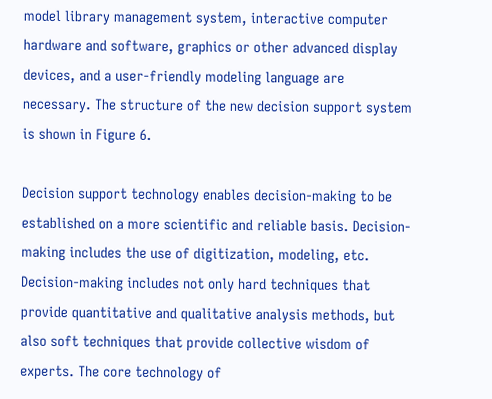model library management system, interactive computer hardware and software, graphics or other advanced display devices, and a user-friendly modeling language are necessary. The structure of the new decision support system is shown in Figure 6.

Decision support technology enables decision-making to be established on a more scientific and reliable basis. Decision-making includes the use of digitization, modeling, etc. Decision-making includes not only hard techniques that provide quantitative and qualitative analysis methods, but also soft techniques that provide collective wisdom of experts. The core technology of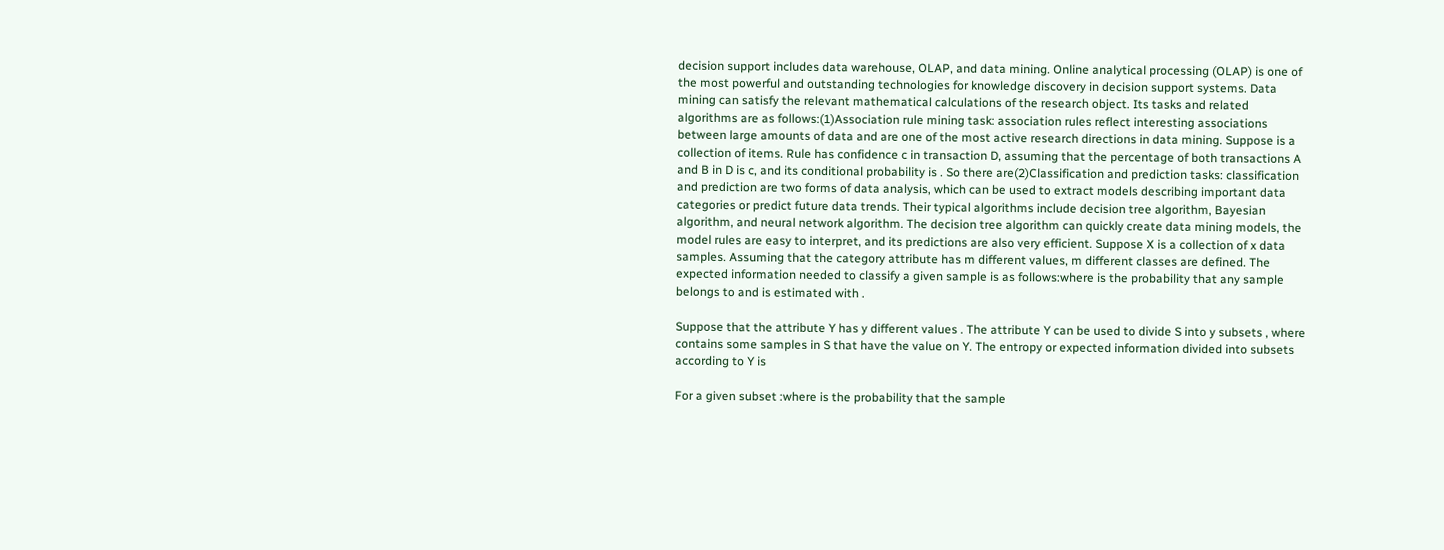decision support includes data warehouse, OLAP, and data mining. Online analytical processing (OLAP) is one of the most powerful and outstanding technologies for knowledge discovery in decision support systems. Data mining can satisfy the relevant mathematical calculations of the research object. Its tasks and related algorithms are as follows:(1)Association rule mining task: association rules reflect interesting associations between large amounts of data and are one of the most active research directions in data mining. Suppose is a collection of items. Rule has confidence c in transaction D, assuming that the percentage of both transactions A and B in D is c, and its conditional probability is . So there are(2)Classification and prediction tasks: classification and prediction are two forms of data analysis, which can be used to extract models describing important data categories or predict future data trends. Their typical algorithms include decision tree algorithm, Bayesian algorithm, and neural network algorithm. The decision tree algorithm can quickly create data mining models, the model rules are easy to interpret, and its predictions are also very efficient. Suppose X is a collection of x data samples. Assuming that the category attribute has m different values, m different classes are defined. The expected information needed to classify a given sample is as follows:where is the probability that any sample belongs to and is estimated with .

Suppose that the attribute Y has y different values . The attribute Y can be used to divide S into y subsets , where contains some samples in S that have the value on Y. The entropy or expected information divided into subsets according to Y is

For a given subset :where is the probability that the sample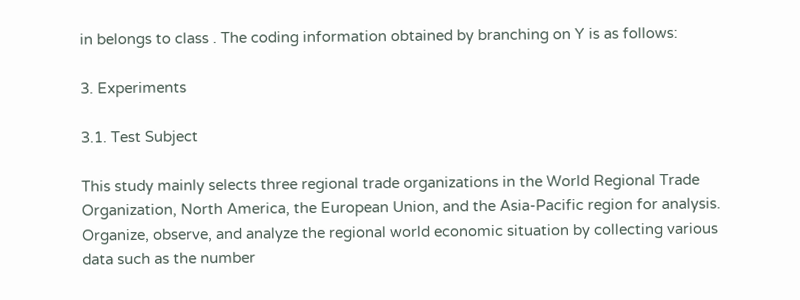in belongs to class . The coding information obtained by branching on Y is as follows:

3. Experiments

3.1. Test Subject

This study mainly selects three regional trade organizations in the World Regional Trade Organization, North America, the European Union, and the Asia-Pacific region for analysis. Organize, observe, and analyze the regional world economic situation by collecting various data such as the number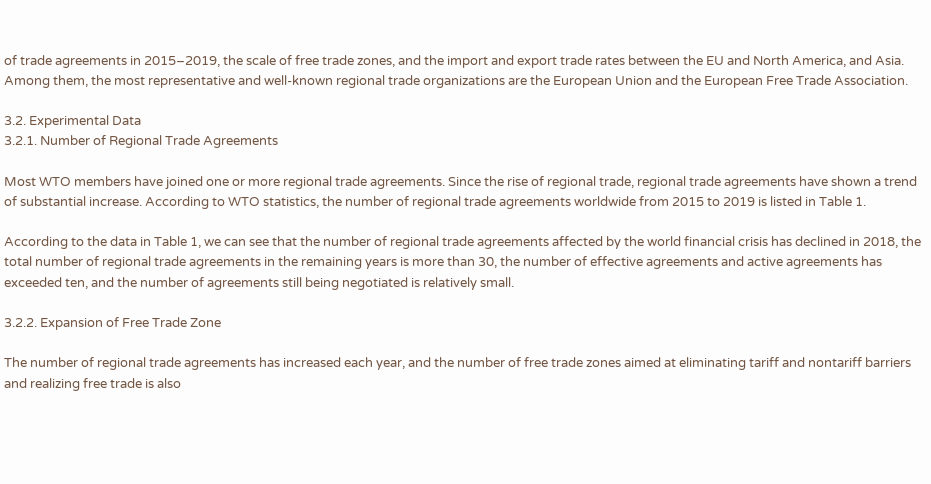of trade agreements in 2015–2019, the scale of free trade zones, and the import and export trade rates between the EU and North America, and Asia. Among them, the most representative and well-known regional trade organizations are the European Union and the European Free Trade Association.

3.2. Experimental Data
3.2.1. Number of Regional Trade Agreements

Most WTO members have joined one or more regional trade agreements. Since the rise of regional trade, regional trade agreements have shown a trend of substantial increase. According to WTO statistics, the number of regional trade agreements worldwide from 2015 to 2019 is listed in Table 1.

According to the data in Table 1, we can see that the number of regional trade agreements affected by the world financial crisis has declined in 2018, the total number of regional trade agreements in the remaining years is more than 30, the number of effective agreements and active agreements has exceeded ten, and the number of agreements still being negotiated is relatively small.

3.2.2. Expansion of Free Trade Zone

The number of regional trade agreements has increased each year, and the number of free trade zones aimed at eliminating tariff and nontariff barriers and realizing free trade is also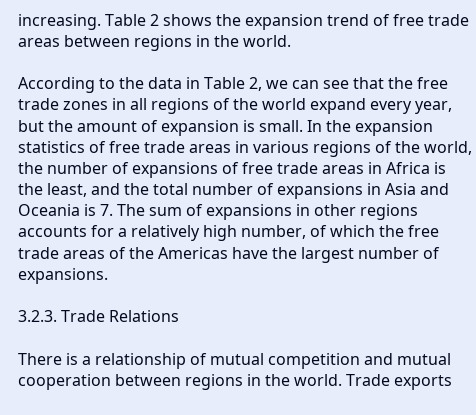increasing. Table 2 shows the expansion trend of free trade areas between regions in the world.

According to the data in Table 2, we can see that the free trade zones in all regions of the world expand every year, but the amount of expansion is small. In the expansion statistics of free trade areas in various regions of the world, the number of expansions of free trade areas in Africa is the least, and the total number of expansions in Asia and Oceania is 7. The sum of expansions in other regions accounts for a relatively high number, of which the free trade areas of the Americas have the largest number of expansions.

3.2.3. Trade Relations

There is a relationship of mutual competition and mutual cooperation between regions in the world. Trade exports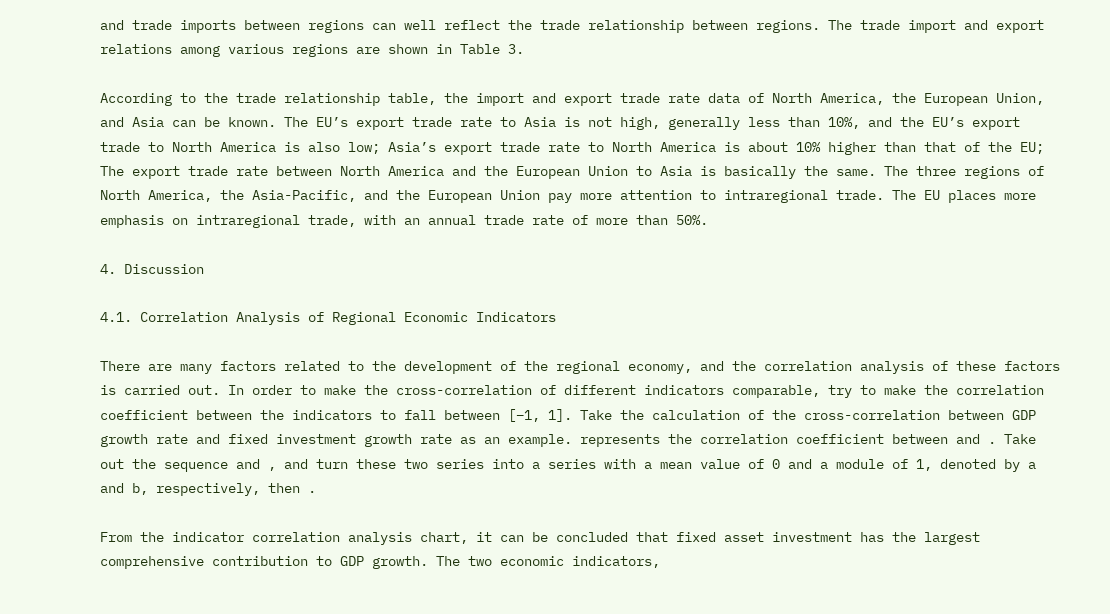and trade imports between regions can well reflect the trade relationship between regions. The trade import and export relations among various regions are shown in Table 3.

According to the trade relationship table, the import and export trade rate data of North America, the European Union, and Asia can be known. The EU’s export trade rate to Asia is not high, generally less than 10%, and the EU’s export trade to North America is also low; Asia’s export trade rate to North America is about 10% higher than that of the EU; The export trade rate between North America and the European Union to Asia is basically the same. The three regions of North America, the Asia-Pacific, and the European Union pay more attention to intraregional trade. The EU places more emphasis on intraregional trade, with an annual trade rate of more than 50%.

4. Discussion

4.1. Correlation Analysis of Regional Economic Indicators

There are many factors related to the development of the regional economy, and the correlation analysis of these factors is carried out. In order to make the cross-correlation of different indicators comparable, try to make the correlation coefficient between the indicators to fall between [−1, 1]. Take the calculation of the cross-correlation between GDP growth rate and fixed investment growth rate as an example. represents the correlation coefficient between and . Take out the sequence and , and turn these two series into a series with a mean value of 0 and a module of 1, denoted by a and b, respectively, then .

From the indicator correlation analysis chart, it can be concluded that fixed asset investment has the largest comprehensive contribution to GDP growth. The two economic indicators,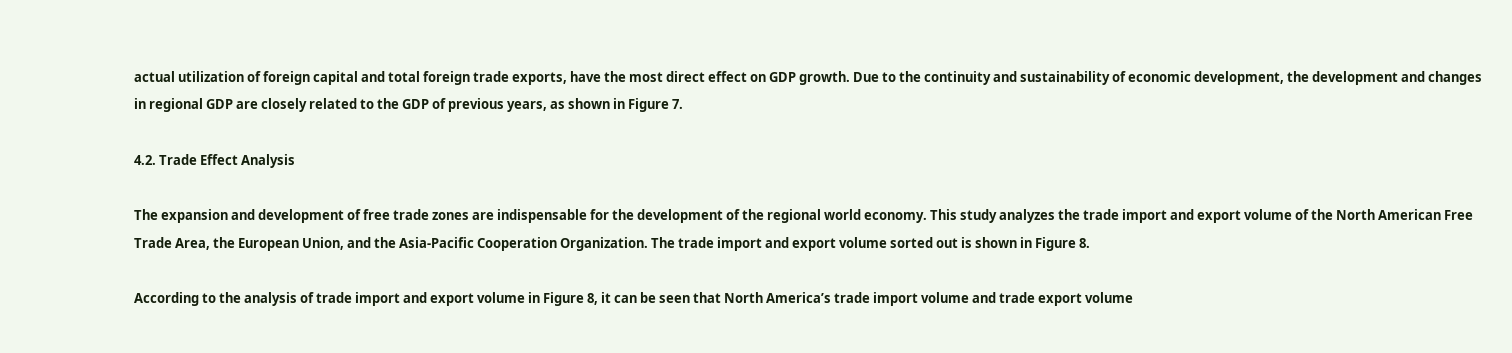actual utilization of foreign capital and total foreign trade exports, have the most direct effect on GDP growth. Due to the continuity and sustainability of economic development, the development and changes in regional GDP are closely related to the GDP of previous years, as shown in Figure 7.

4.2. Trade Effect Analysis

The expansion and development of free trade zones are indispensable for the development of the regional world economy. This study analyzes the trade import and export volume of the North American Free Trade Area, the European Union, and the Asia-Pacific Cooperation Organization. The trade import and export volume sorted out is shown in Figure 8.

According to the analysis of trade import and export volume in Figure 8, it can be seen that North America’s trade import volume and trade export volume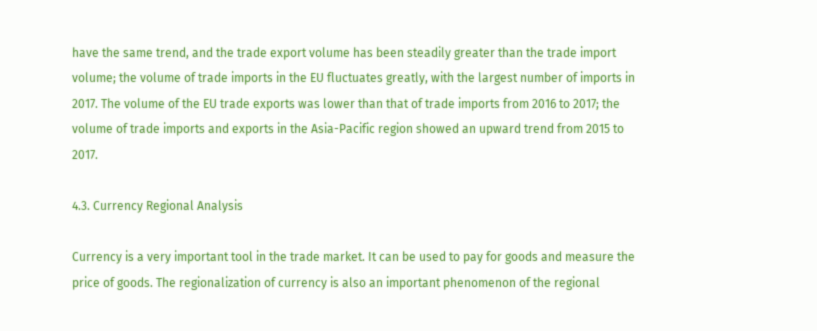have the same trend, and the trade export volume has been steadily greater than the trade import volume; the volume of trade imports in the EU fluctuates greatly, with the largest number of imports in 2017. The volume of the EU trade exports was lower than that of trade imports from 2016 to 2017; the volume of trade imports and exports in the Asia-Pacific region showed an upward trend from 2015 to 2017.

4.3. Currency Regional Analysis

Currency is a very important tool in the trade market. It can be used to pay for goods and measure the price of goods. The regionalization of currency is also an important phenomenon of the regional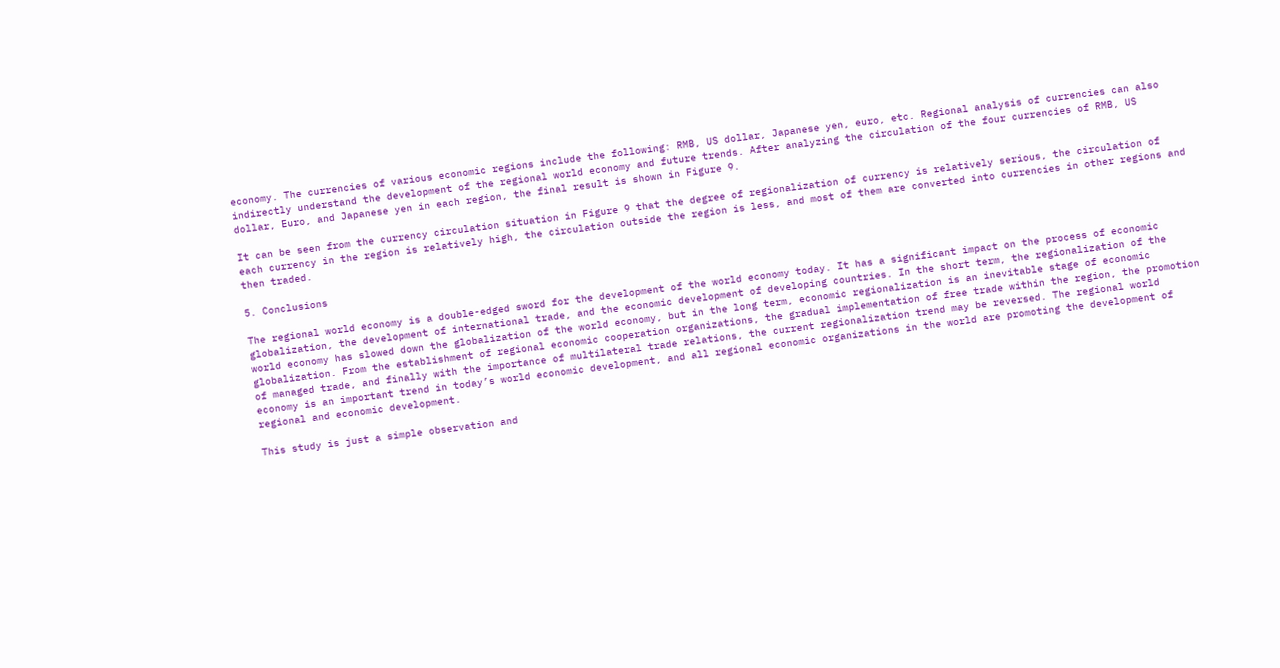economy. The currencies of various economic regions include the following: RMB, US dollar, Japanese yen, euro, etc. Regional analysis of currencies can also indirectly understand the development of the regional world economy and future trends. After analyzing the circulation of the four currencies of RMB, US dollar, Euro, and Japanese yen in each region, the final result is shown in Figure 9.

It can be seen from the currency circulation situation in Figure 9 that the degree of regionalization of currency is relatively serious, the circulation of each currency in the region is relatively high, the circulation outside the region is less, and most of them are converted into currencies in other regions and then traded.

5. Conclusions

The regional world economy is a double-edged sword for the development of the world economy today. It has a significant impact on the process of economic globalization, the development of international trade, and the economic development of developing countries. In the short term, the regionalization of the world economy has slowed down the globalization of the world economy, but in the long term, economic regionalization is an inevitable stage of economic globalization. From the establishment of regional economic cooperation organizations, the gradual implementation of free trade within the region, the promotion of managed trade, and finally with the importance of multilateral trade relations, the current regionalization trend may be reversed. The regional world economy is an important trend in today’s world economic development, and all regional economic organizations in the world are promoting the development of regional and economic development.

This study is just a simple observation and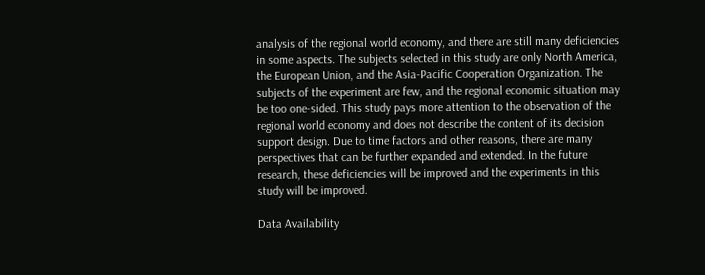analysis of the regional world economy, and there are still many deficiencies in some aspects. The subjects selected in this study are only North America, the European Union, and the Asia-Pacific Cooperation Organization. The subjects of the experiment are few, and the regional economic situation may be too one-sided. This study pays more attention to the observation of the regional world economy and does not describe the content of its decision support design. Due to time factors and other reasons, there are many perspectives that can be further expanded and extended. In the future research, these deficiencies will be improved and the experiments in this study will be improved.

Data Availability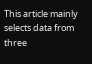This article mainly selects data from three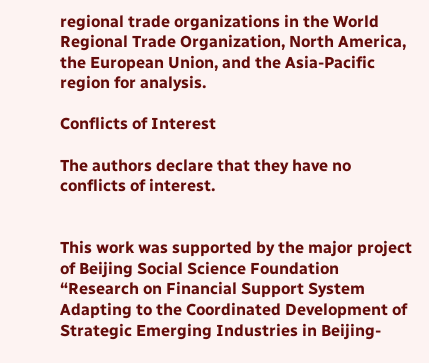regional trade organizations in the World Regional Trade Organization, North America, the European Union, and the Asia-Pacific region for analysis.

Conflicts of Interest

The authors declare that they have no conflicts of interest.


This work was supported by the major project of Beijing Social Science Foundation “Research on Financial Support System Adapting to the Coordinated Development of Strategic Emerging Industries in Beijing-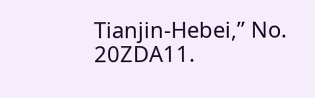Tianjin-Hebei,” No. 20ZDA11.